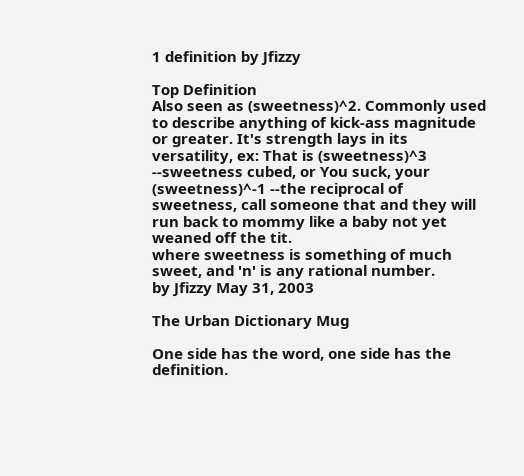1 definition by Jfizzy

Top Definition
Also seen as (sweetness)^2. Commonly used to describe anything of kick-ass magnitude or greater. It's strength lays in its versatility, ex: That is (sweetness)^3 --sweetness cubed, or You suck, your (sweetness)^-1 --the reciprocal of sweetness, call someone that and they will run back to mommy like a baby not yet weaned off the tit.
where sweetness is something of much sweet, and 'n' is any rational number.
by Jfizzy May 31, 2003

The Urban Dictionary Mug

One side has the word, one side has the definition.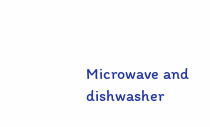Microwave and dishwasher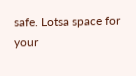safe. Lotsa space for your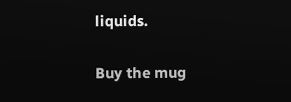liquids.

Buy the mug